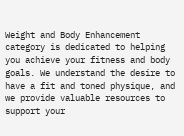Weight and Body Enhancement category is dedicated to helping you achieve your fitness and body goals. We understand the desire to have a fit and toned physique, and we provide valuable resources to support your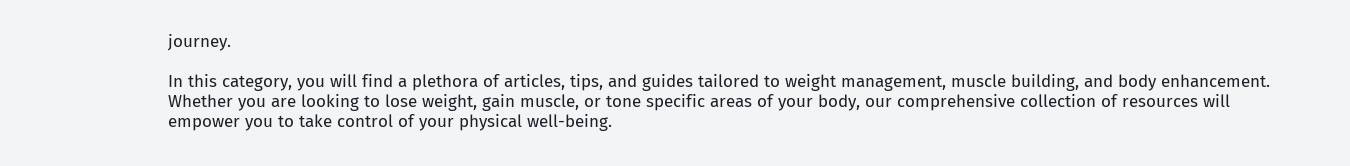journey.

In this category, you will find a plethora of articles, tips, and guides tailored to weight management, muscle building, and body enhancement. Whether you are looking to lose weight, gain muscle, or tone specific areas of your body, our comprehensive collection of resources will empower you to take control of your physical well-being.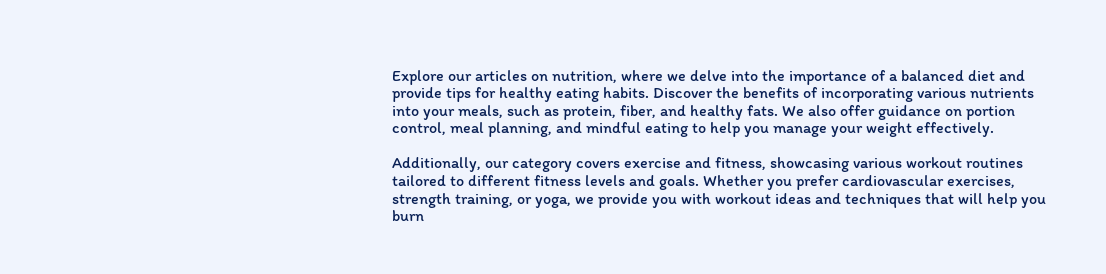Explore our articles on nutrition, where we delve into the importance of a balanced diet and provide tips for healthy eating habits. Discover the benefits of incorporating various nutrients into your meals, such as protein, fiber, and healthy fats. We also offer guidance on portion control, meal planning, and mindful eating to help you manage your weight effectively.

Additionally, our category covers exercise and fitness, showcasing various workout routines tailored to different fitness levels and goals. Whether you prefer cardiovascular exercises, strength training, or yoga, we provide you with workout ideas and techniques that will help you burn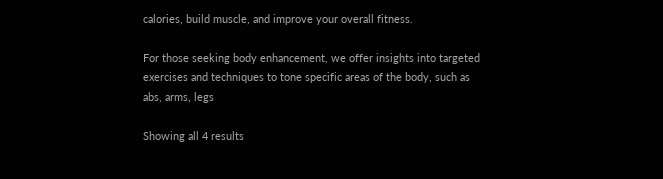calories, build muscle, and improve your overall fitness.

For those seeking body enhancement, we offer insights into targeted exercises and techniques to tone specific areas of the body, such as abs, arms, legs

Showing all 4 results